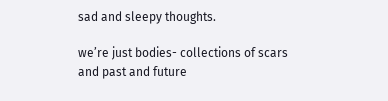sad and sleepy thoughts.

we’re just bodies- collections of scars and past and future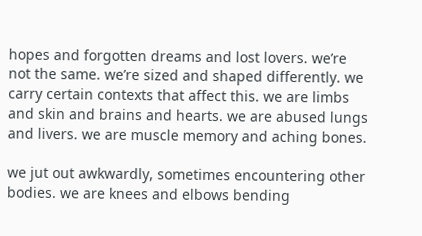hopes and forgotten dreams and lost lovers. we’re not the same. we’re sized and shaped differently. we carry certain contexts that affect this. we are limbs and skin and brains and hearts. we are abused lungs and livers. we are muscle memory and aching bones.

we jut out awkwardly, sometimes encountering other bodies. we are knees and elbows bending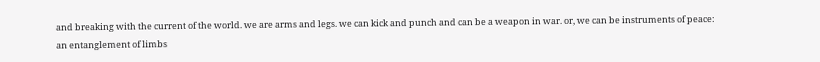and breaking with the current of the world. we are arms and legs. we can kick and punch and can be a weapon in war. or, we can be instruments of peace: an entanglement of limbs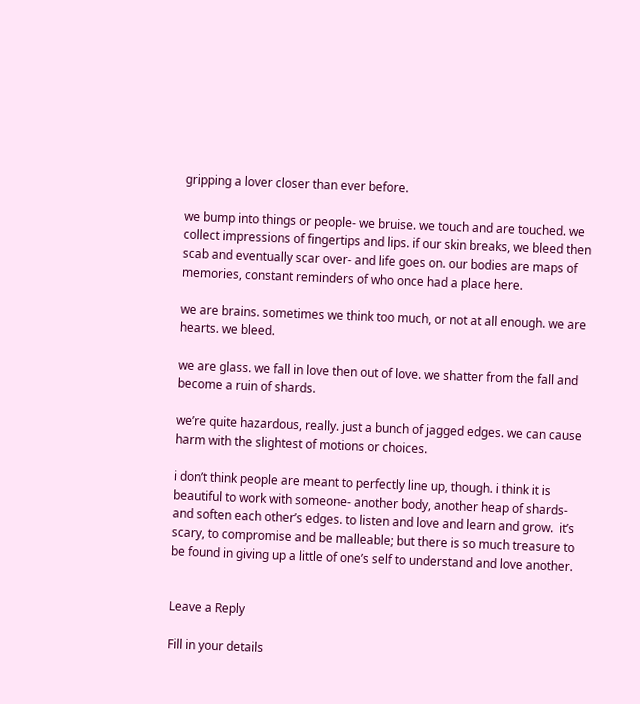gripping a lover closer than ever before.

we bump into things or people- we bruise. we touch and are touched. we collect impressions of fingertips and lips. if our skin breaks, we bleed then scab and eventually scar over- and life goes on. our bodies are maps of memories, constant reminders of who once had a place here.

we are brains. sometimes we think too much, or not at all enough. we are hearts. we bleed.

we are glass. we fall in love then out of love. we shatter from the fall and become a ruin of shards.

we’re quite hazardous, really. just a bunch of jagged edges. we can cause harm with the slightest of motions or choices.

i don’t think people are meant to perfectly line up, though. i think it is beautiful to work with someone- another body, another heap of shards- and soften each other’s edges. to listen and love and learn and grow.  it’s scary, to compromise and be malleable; but there is so much treasure to be found in giving up a little of one’s self to understand and love another.


Leave a Reply

Fill in your details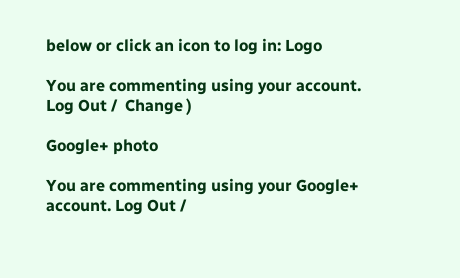below or click an icon to log in: Logo

You are commenting using your account. Log Out /  Change )

Google+ photo

You are commenting using your Google+ account. Log Out /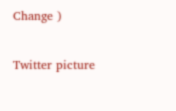Change )

Twitter picture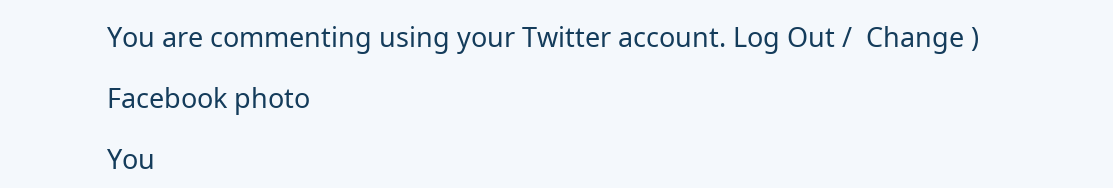You are commenting using your Twitter account. Log Out /  Change )

Facebook photo

You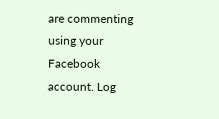are commenting using your Facebook account. Log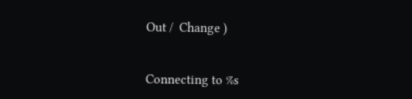Out /  Change )


Connecting to %s